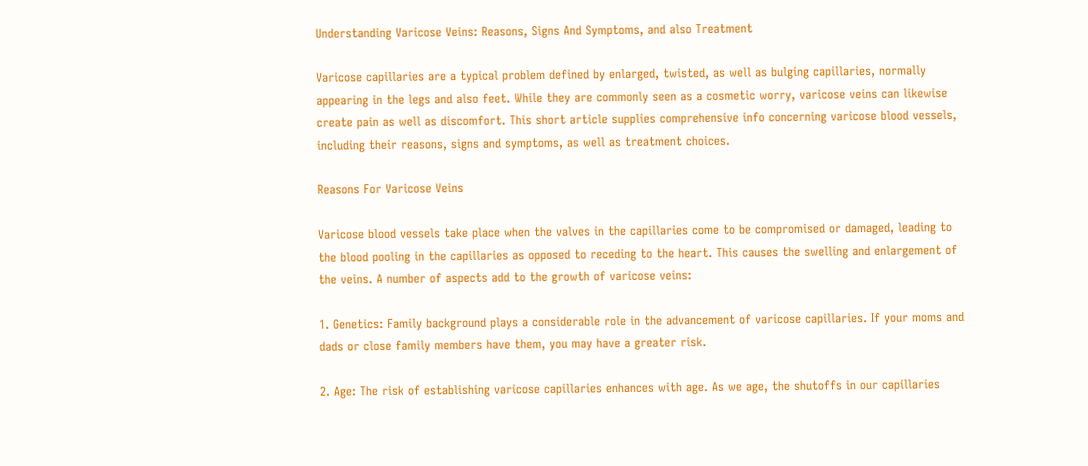Understanding Varicose Veins: Reasons, Signs And Symptoms, and also Treatment

Varicose capillaries are a typical problem defined by enlarged, twisted, as well as bulging capillaries, normally appearing in the legs and also feet. While they are commonly seen as a cosmetic worry, varicose veins can likewise create pain as well as discomfort. This short article supplies comprehensive info concerning varicose blood vessels, including their reasons, signs and symptoms, as well as treatment choices.

Reasons For Varicose Veins

Varicose blood vessels take place when the valves in the capillaries come to be compromised or damaged, leading to the blood pooling in the capillaries as opposed to receding to the heart. This causes the swelling and enlargement of the veins. A number of aspects add to the growth of varicose veins:

1. Genetics: Family background plays a considerable role in the advancement of varicose capillaries. If your moms and dads or close family members have them, you may have a greater risk.

2. Age: The risk of establishing varicose capillaries enhances with age. As we age, the shutoffs in our capillaries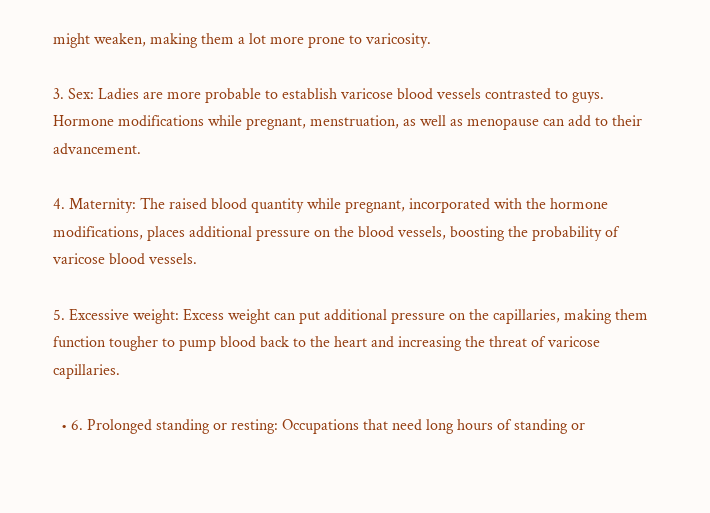might weaken, making them a lot more prone to varicosity.

3. Sex: Ladies are more probable to establish varicose blood vessels contrasted to guys. Hormone modifications while pregnant, menstruation, as well as menopause can add to their advancement.

4. Maternity: The raised blood quantity while pregnant, incorporated with the hormone modifications, places additional pressure on the blood vessels, boosting the probability of varicose blood vessels.

5. Excessive weight: Excess weight can put additional pressure on the capillaries, making them function tougher to pump blood back to the heart and increasing the threat of varicose capillaries.

  • 6. Prolonged standing or resting: Occupations that need long hours of standing or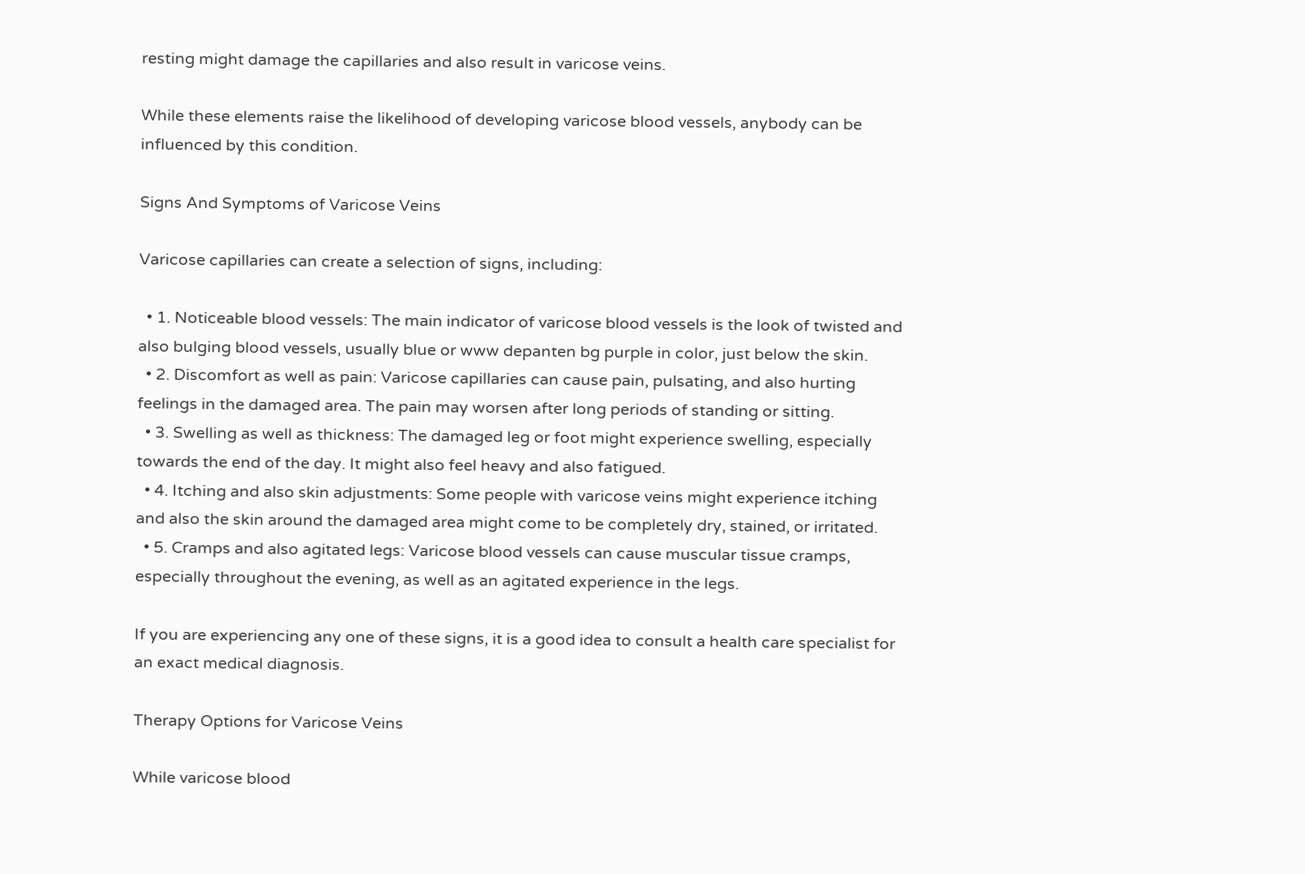resting might damage the capillaries and also result in varicose veins.

While these elements raise the likelihood of developing varicose blood vessels, anybody can be influenced by this condition.

Signs And Symptoms of Varicose Veins

Varicose capillaries can create a selection of signs, including:

  • 1. Noticeable blood vessels: The main indicator of varicose blood vessels is the look of twisted and also bulging blood vessels, usually blue or www depanten bg purple in color, just below the skin.
  • 2. Discomfort as well as pain: Varicose capillaries can cause pain, pulsating, and also hurting feelings in the damaged area. The pain may worsen after long periods of standing or sitting.
  • 3. Swelling as well as thickness: The damaged leg or foot might experience swelling, especially towards the end of the day. It might also feel heavy and also fatigued.
  • 4. Itching and also skin adjustments: Some people with varicose veins might experience itching and also the skin around the damaged area might come to be completely dry, stained, or irritated.
  • 5. Cramps and also agitated legs: Varicose blood vessels can cause muscular tissue cramps, especially throughout the evening, as well as an agitated experience in the legs.

If you are experiencing any one of these signs, it is a good idea to consult a health care specialist for an exact medical diagnosis.

Therapy Options for Varicose Veins

While varicose blood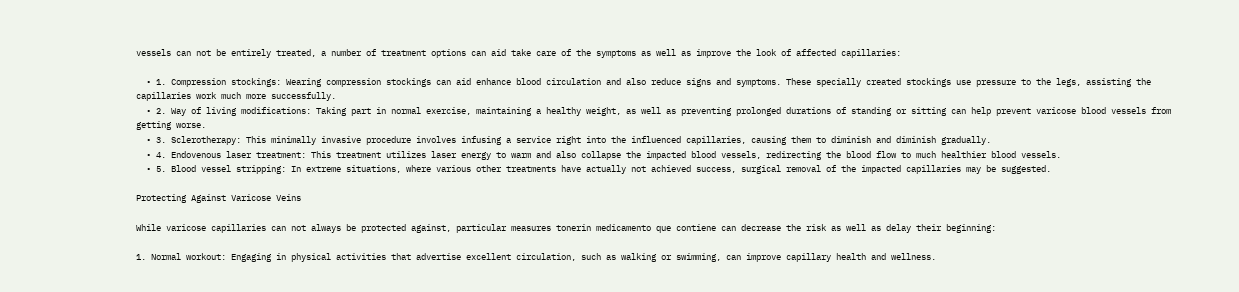vessels can not be entirely treated, a number of treatment options can aid take care of the symptoms as well as improve the look of affected capillaries:

  • 1. Compression stockings: Wearing compression stockings can aid enhance blood circulation and also reduce signs and symptoms. These specially created stockings use pressure to the legs, assisting the capillaries work much more successfully.
  • 2. Way of living modifications: Taking part in normal exercise, maintaining a healthy weight, as well as preventing prolonged durations of standing or sitting can help prevent varicose blood vessels from getting worse.
  • 3. Sclerotherapy: This minimally invasive procedure involves infusing a service right into the influenced capillaries, causing them to diminish and diminish gradually.
  • 4. Endovenous laser treatment: This treatment utilizes laser energy to warm and also collapse the impacted blood vessels, redirecting the blood flow to much healthier blood vessels.
  • 5. Blood vessel stripping: In extreme situations, where various other treatments have actually not achieved success, surgical removal of the impacted capillaries may be suggested.

Protecting Against Varicose Veins

While varicose capillaries can not always be protected against, particular measures tonerin medicamento que contiene can decrease the risk as well as delay their beginning:

1. Normal workout: Engaging in physical activities that advertise excellent circulation, such as walking or swimming, can improve capillary health and wellness.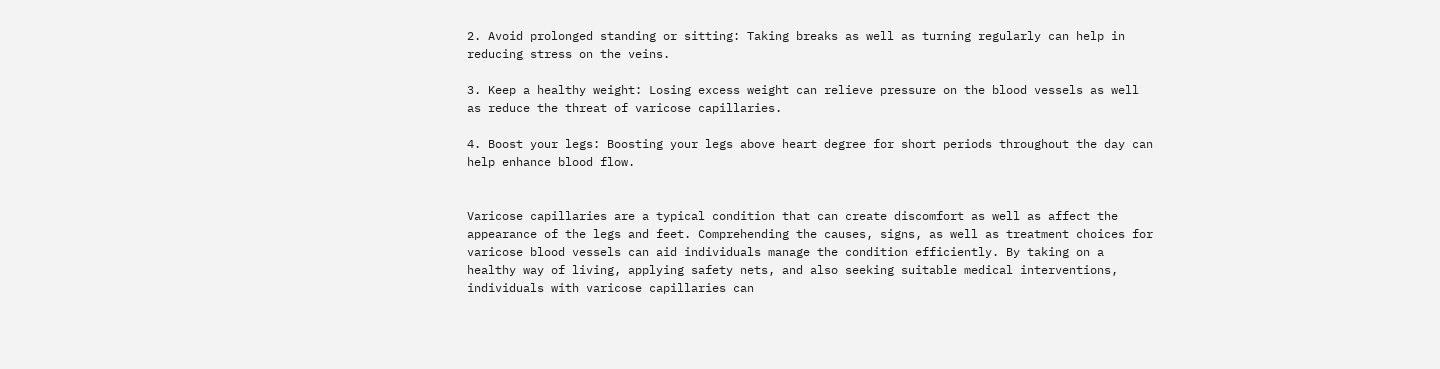2. Avoid prolonged standing or sitting: Taking breaks as well as turning regularly can help in reducing stress on the veins.

3. Keep a healthy weight: Losing excess weight can relieve pressure on the blood vessels as well as reduce the threat of varicose capillaries.

4. Boost your legs: Boosting your legs above heart degree for short periods throughout the day can help enhance blood flow.


Varicose capillaries are a typical condition that can create discomfort as well as affect the appearance of the legs and feet. Comprehending the causes, signs, as well as treatment choices for varicose blood vessels can aid individuals manage the condition efficiently. By taking on a healthy way of living, applying safety nets, and also seeking suitable medical interventions, individuals with varicose capillaries can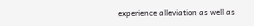experience alleviation as well as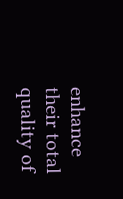enhance their total quality of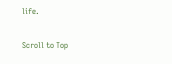life.

Scroll to Top